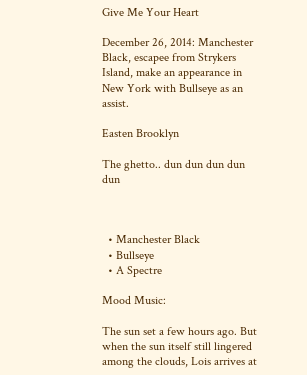Give Me Your Heart

December 26, 2014: Manchester Black, escapee from Strykers Island, make an appearance in New York with Bullseye as an assist.

Easten Brooklyn

The ghetto.. dun dun dun dun dun



  • Manchester Black
  • Bullseye
  • A Spectre

Mood Music:

The sun set a few hours ago. But when the sun itself still lingered among the clouds, Lois arrives at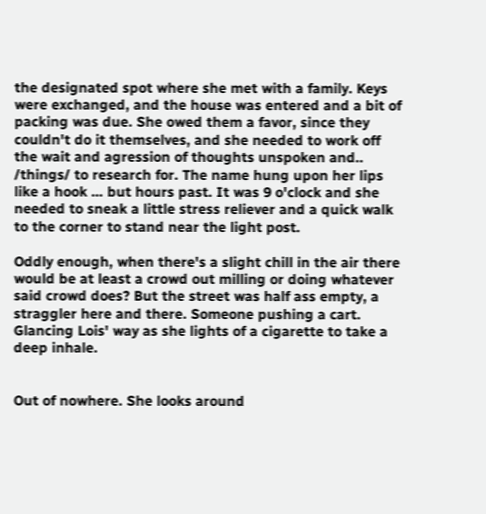the designated spot where she met with a family. Keys were exchanged, and the house was entered and a bit of packing was due. She owed them a favor, since they couldn't do it themselves, and she needed to work off the wait and agression of thoughts unspoken and.. /things/ to research for. The name hung upon her lips like a hook … but hours past. It was 9 o'clock and she needed to sneak a little stress reliever and a quick walk to the corner to stand near the light post.

Oddly enough, when there's a slight chill in the air there would be at least a crowd out milling or doing whatever said crowd does? But the street was half ass empty, a straggler here and there. Someone pushing a cart. Glancing Lois' way as she lights of a cigarette to take a deep inhale.


Out of nowhere. She looks around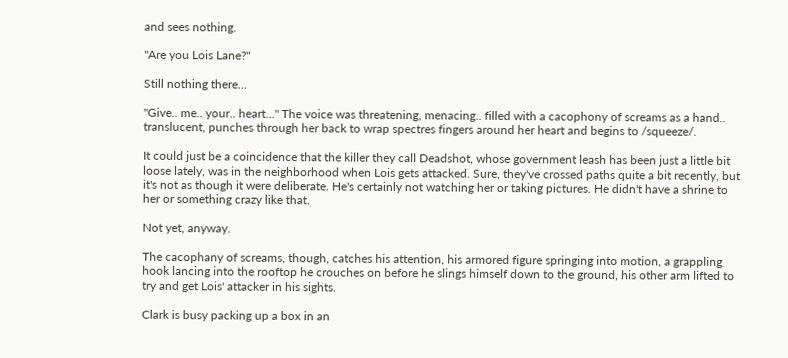and sees nothing.

"Are you Lois Lane?"

Still nothing there…

"Give.. me.. your.. heart…" The voice was threatening, menacing.. filled with a cacophony of screams as a hand.. translucent, punches through her back to wrap spectres fingers around her heart and begins to /squeeze/.

It could just be a coincidence that the killer they call Deadshot, whose government leash has been just a little bit loose lately, was in the neighborhood when Lois gets attacked. Sure, they've crossed paths quite a bit recently, but it's not as though it were deliberate. He's certainly not watching her or taking pictures. He didn't have a shrine to her or something crazy like that.

Not yet, anyway.

The cacophany of screams, though, catches his attention, his armored figure springing into motion, a grappling hook lancing into the rooftop he crouches on before he slings himself down to the ground, his other arm lifted to try and get Lois' attacker in his sights.

Clark is busy packing up a box in an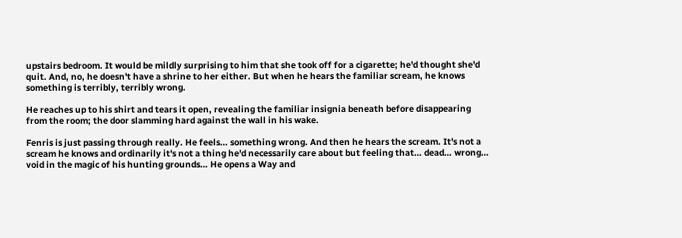upstairs bedroom. It would be mildly surprising to him that she took off for a cigarette; he'd thought she'd quit. And, no, he doesn't have a shrine to her either. But when he hears the familiar scream, he knows something is terribly, terribly wrong.

He reaches up to his shirt and tears it open, revealing the familiar insignia beneath before disappearing from the room; the door slamming hard against the wall in his wake.

Fenris is just passing through really. He feels… something wrong. And then he hears the scream. It's not a scream he knows and ordinarily it's not a thing he'd necessarily care about but feeling that… dead… wrong… void in the magic of his hunting grounds… He opens a Way and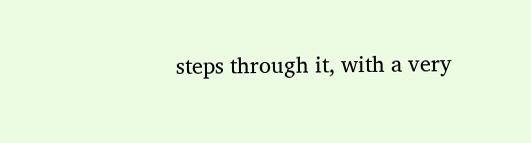steps through it, with a very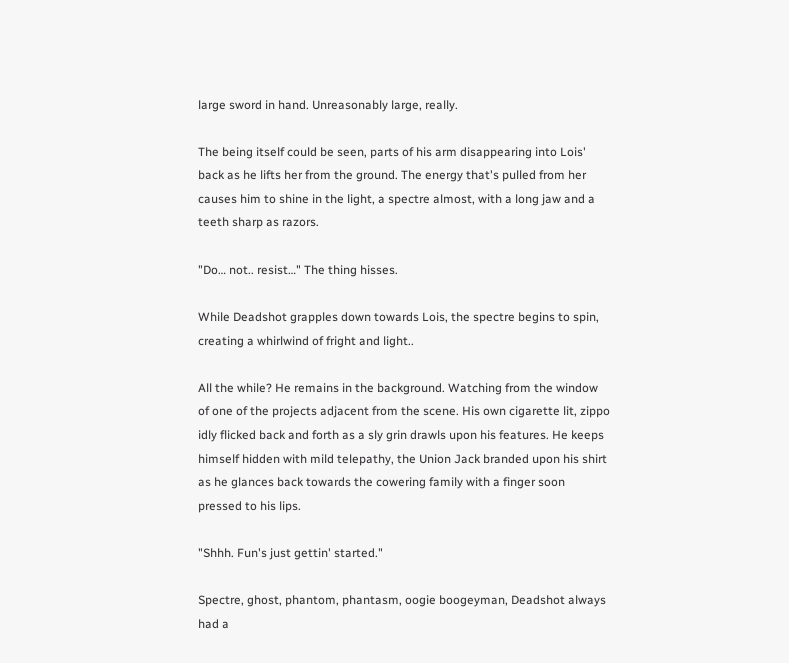large sword in hand. Unreasonably large, really.

The being itself could be seen, parts of his arm disappearing into Lois' back as he lifts her from the ground. The energy that's pulled from her causes him to shine in the light, a spectre almost, with a long jaw and a teeth sharp as razors.

"Do… not.. resist…" The thing hisses.

While Deadshot grapples down towards Lois, the spectre begins to spin, creating a whirlwind of fright and light..

All the while? He remains in the background. Watching from the window of one of the projects adjacent from the scene. His own cigarette lit, zippo idly flicked back and forth as a sly grin drawls upon his features. He keeps himself hidden with mild telepathy, the Union Jack branded upon his shirt as he glances back towards the cowering family with a finger soon pressed to his lips.

"Shhh. Fun's just gettin' started."

Spectre, ghost, phantom, phantasm, oogie boogeyman, Deadshot always had a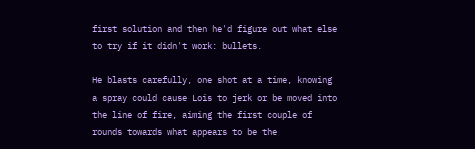first solution and then he'd figure out what else to try if it didn't work: bullets.

He blasts carefully, one shot at a time, knowing a spray could cause Lois to jerk or be moved into the line of fire, aiming the first couple of rounds towards what appears to be the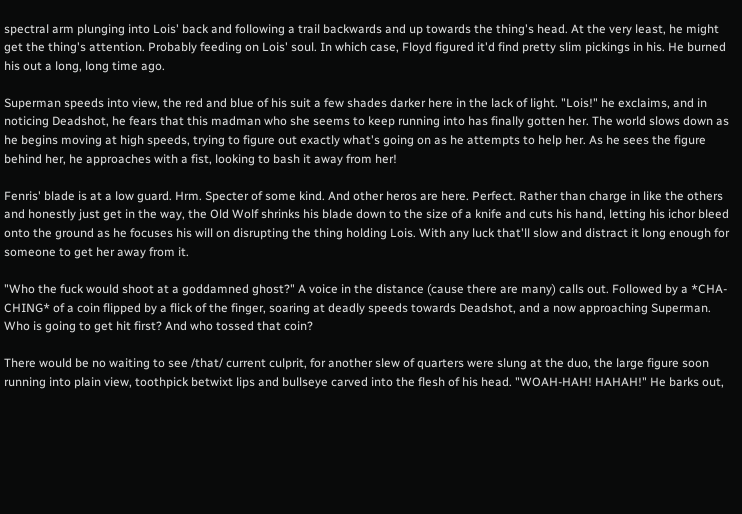spectral arm plunging into Lois' back and following a trail backwards and up towards the thing's head. At the very least, he might get the thing's attention. Probably feeding on Lois' soul. In which case, Floyd figured it'd find pretty slim pickings in his. He burned his out a long, long time ago.

Superman speeds into view, the red and blue of his suit a few shades darker here in the lack of light. "Lois!" he exclaims, and in noticing Deadshot, he fears that this madman who she seems to keep running into has finally gotten her. The world slows down as he begins moving at high speeds, trying to figure out exactly what's going on as he attempts to help her. As he sees the figure behind her, he approaches with a fist, looking to bash it away from her!

Fenris' blade is at a low guard. Hrm. Specter of some kind. And other heros are here. Perfect. Rather than charge in like the others and honestly just get in the way, the Old Wolf shrinks his blade down to the size of a knife and cuts his hand, letting his ichor bleed onto the ground as he focuses his will on disrupting the thing holding Lois. With any luck that'll slow and distract it long enough for someone to get her away from it.

"Who the fuck would shoot at a goddamned ghost?" A voice in the distance (cause there are many) calls out. Followed by a *CHA-CHING* of a coin flipped by a flick of the finger, soaring at deadly speeds towards Deadshot, and a now approaching Superman. Who is going to get hit first? And who tossed that coin?

There would be no waiting to see /that/ current culprit, for another slew of quarters were slung at the duo, the large figure soon running into plain view, toothpick betwixt lips and bullseye carved into the flesh of his head. "WOAH-HAH! HAHAH!" He barks out,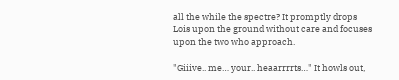all the while the spectre? It promptly drops Lois upon the ground without care and focuses upon the two who approach.

"Giiive.. me… your.. heaarrrrts…" It howls out,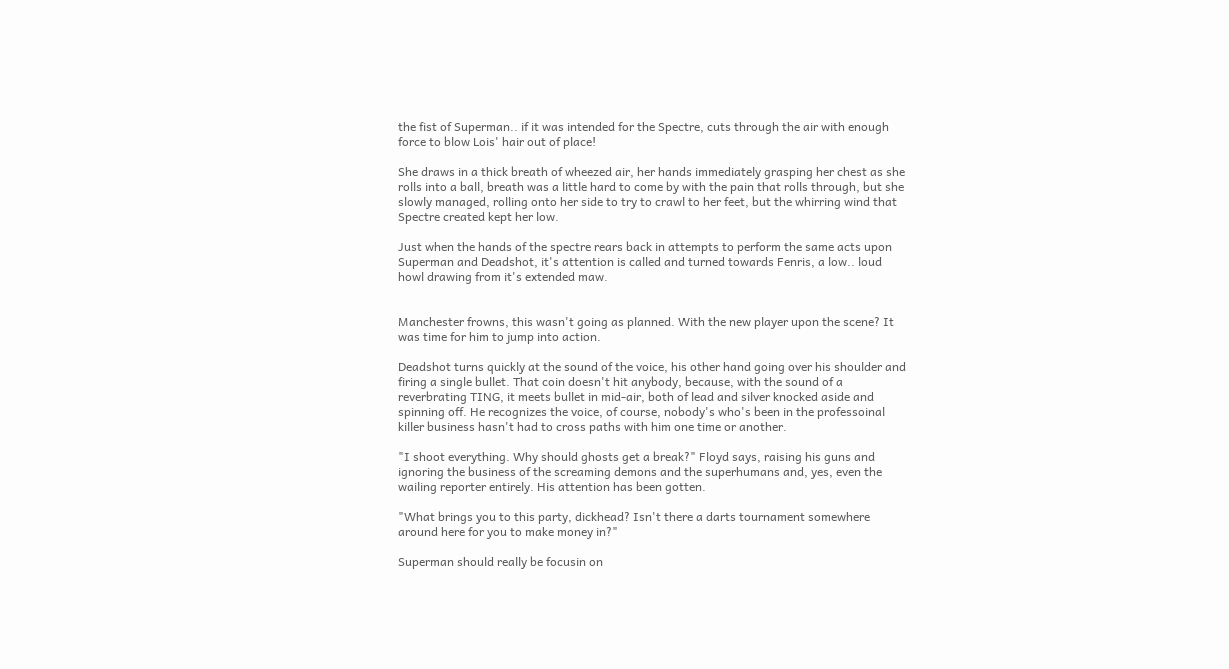the fist of Superman.. if it was intended for the Spectre, cuts through the air with enough force to blow Lois' hair out of place!

She draws in a thick breath of wheezed air, her hands immediately grasping her chest as she rolls into a ball, breath was a little hard to come by with the pain that rolls through, but she slowly managed, rolling onto her side to try to crawl to her feet, but the whirring wind that Spectre created kept her low.

Just when the hands of the spectre rears back in attempts to perform the same acts upon Superman and Deadshot, it's attention is called and turned towards Fenris, a low.. loud howl drawing from it's extended maw.


Manchester frowns, this wasn't going as planned. With the new player upon the scene? It was time for him to jump into action.

Deadshot turns quickly at the sound of the voice, his other hand going over his shoulder and firing a single bullet. That coin doesn't hit anybody, because, with the sound of a reverbrating TING, it meets bullet in mid-air, both of lead and silver knocked aside and spinning off. He recognizes the voice, of course, nobody's who's been in the professoinal killer business hasn't had to cross paths with him one time or another.

"I shoot everything. Why should ghosts get a break?" Floyd says, raising his guns and ignoring the business of the screaming demons and the superhumans and, yes, even the wailing reporter entirely. His attention has been gotten.

"What brings you to this party, dickhead? Isn't there a darts tournament somewhere around here for you to make money in?"

Superman should really be focusin on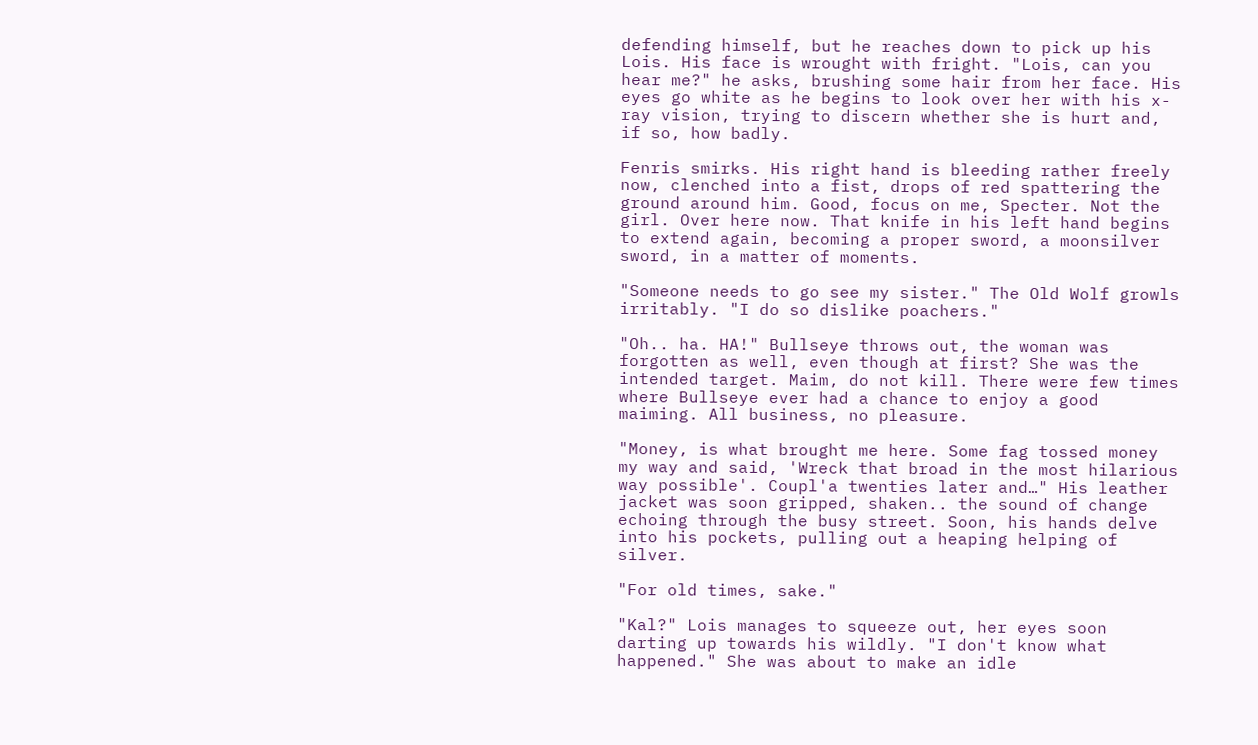defending himself, but he reaches down to pick up his Lois. His face is wrought with fright. "Lois, can you hear me?" he asks, brushing some hair from her face. His eyes go white as he begins to look over her with his x-ray vision, trying to discern whether she is hurt and, if so, how badly.

Fenris smirks. His right hand is bleeding rather freely now, clenched into a fist, drops of red spattering the ground around him. Good, focus on me, Specter. Not the girl. Over here now. That knife in his left hand begins to extend again, becoming a proper sword, a moonsilver sword, in a matter of moments.

"Someone needs to go see my sister." The Old Wolf growls irritably. "I do so dislike poachers."

"Oh.. ha. HA!" Bullseye throws out, the woman was forgotten as well, even though at first? She was the intended target. Maim, do not kill. There were few times where Bullseye ever had a chance to enjoy a good maiming. All business, no pleasure.

"Money, is what brought me here. Some fag tossed money my way and said, 'Wreck that broad in the most hilarious way possible'. Coupl'a twenties later and…" His leather jacket was soon gripped, shaken.. the sound of change echoing through the busy street. Soon, his hands delve into his pockets, pulling out a heaping helping of silver.

"For old times, sake."

"Kal?" Lois manages to squeeze out, her eyes soon darting up towards his wildly. "I don't know what happened." She was about to make an idle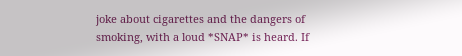joke about cigarettes and the dangers of smoking, with a loud *SNAP* is heard. If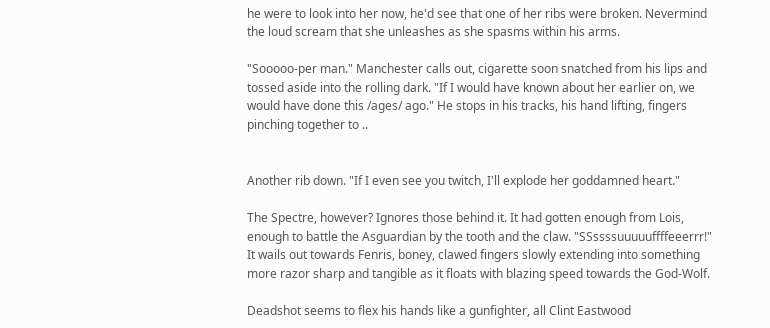he were to look into her now, he'd see that one of her ribs were broken. Nevermind the loud scream that she unleashes as she spasms within his arms.

"Sooooo-per man." Manchester calls out, cigarette soon snatched from his lips and tossed aside into the rolling dark. "If I would have known about her earlier on, we would have done this /ages/ ago." He stops in his tracks, his hand lifting, fingers pinching together to ..


Another rib down. "If I even see you twitch, I'll explode her goddamned heart."

The Spectre, however? Ignores those behind it. It had gotten enough from Lois, enough to battle the Asguardian by the tooth and the claw. "SSssssuuuuuffffeeerrr!" It wails out towards Fenris, boney, clawed fingers slowly extending into something more razor sharp and tangible as it floats with blazing speed towards the God-Wolf.

Deadshot seems to flex his hands like a gunfighter, all Clint Eastwood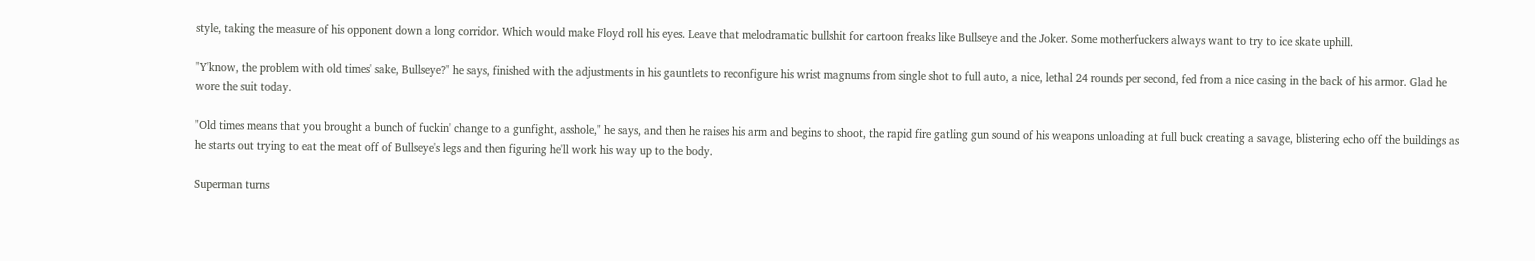style, taking the measure of his opponent down a long corridor. Which would make Floyd roll his eyes. Leave that melodramatic bullshit for cartoon freaks like Bullseye and the Joker. Some motherfuckers always want to try to ice skate uphill.

"Y'know, the problem with old times' sake, Bullseye?" he says, finished with the adjustments in his gauntlets to reconfigure his wrist magnums from single shot to full auto, a nice, lethal 24 rounds per second, fed from a nice casing in the back of his armor. Glad he wore the suit today.

"Old times means that you brought a bunch of fuckin' change to a gunfight, asshole," he says, and then he raises his arm and begins to shoot, the rapid fire gatling gun sound of his weapons unloading at full buck creating a savage, blistering echo off the buildings as he starts out trying to eat the meat off of Bullseye's legs and then figuring he'll work his way up to the body.

Superman turns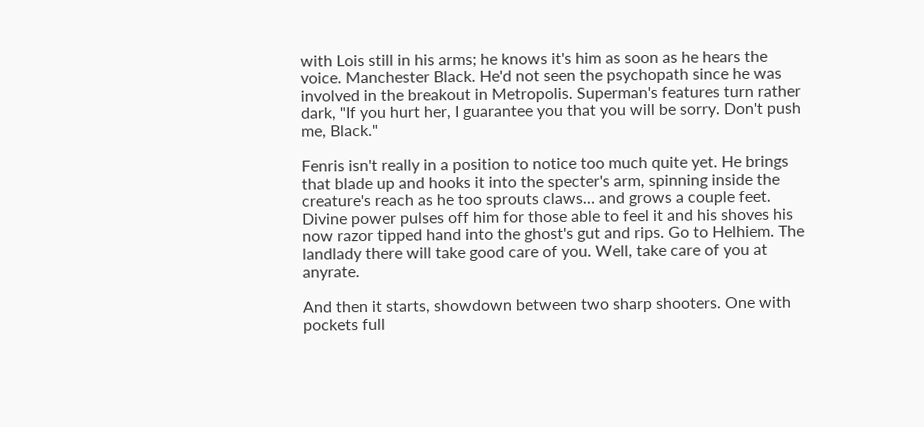with Lois still in his arms; he knows it's him as soon as he hears the voice. Manchester Black. He'd not seen the psychopath since he was involved in the breakout in Metropolis. Superman's features turn rather dark, "If you hurt her, I guarantee you that you will be sorry. Don't push me, Black."

Fenris isn't really in a position to notice too much quite yet. He brings that blade up and hooks it into the specter's arm, spinning inside the creature's reach as he too sprouts claws… and grows a couple feet. Divine power pulses off him for those able to feel it and his shoves his now razor tipped hand into the ghost's gut and rips. Go to Helhiem. The landlady there will take good care of you. Well, take care of you at anyrate.

And then it starts, showdown between two sharp shooters. One with pockets full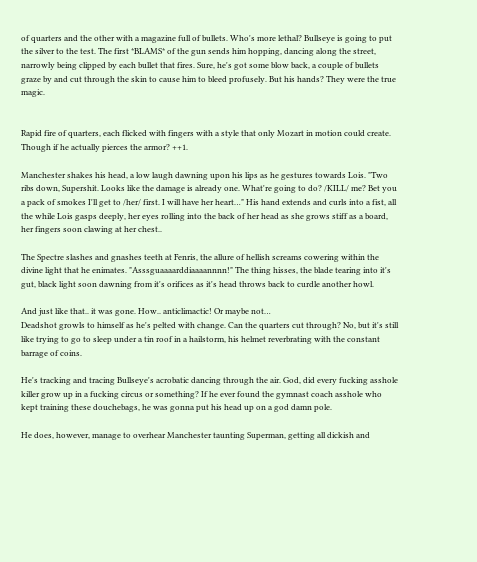of quarters and the other with a magazine full of bullets. Who's more lethal? Bullseye is going to put the silver to the test. The first *BLAMS* of the gun sends him hopping, dancing along the street, narrowly being clipped by each bullet that fires. Sure, he's got some blow back, a couple of bullets graze by and cut through the skin to cause him to bleed profusely. But his hands? They were the true magic.


Rapid fire of quarters, each flicked with fingers with a style that only Mozart in motion could create. Though if he actually pierces the armor? ++1.

Manchester shakes his head, a low laugh dawning upon his lips as he gestures towards Lois. "Two ribs down, Supershit. Looks like the damage is already one. What're going to do? /KILL/ me? Bet you a pack of smokes I'll get to /her/ first. I will have her heart…" His hand extends and curls into a fist, all the while Lois gasps deeply, her eyes rolling into the back of her head as she grows stiff as a board, her fingers soon clawing at her chest..

The Spectre slashes and gnashes teeth at Fenris, the allure of hellish screams cowering within the divine light that he enimates. "Asssguaaaarddiaaaannnn!" The thing hisses, the blade tearing into it's gut, black light soon dawning from it's orifices as it's head throws back to curdle another howl.

And just like that.. it was gone. How.. anticlimactic! Or maybe not…
Deadshot growls to himself as he's pelted with change. Can the quarters cut through? No, but it's still like trying to go to sleep under a tin roof in a hailstorm, his helmet reverbrating with the constant barrage of coins.

He's tracking and tracing Bullseye's acrobatic dancing through the air. God, did every fucking asshole killer grow up in a fucking circus or something? If he ever found the gymnast coach asshole who kept training these douchebags, he was gonna put his head up on a god damn pole.

He does, however, manage to overhear Manchester taunting Superman, getting all dickish and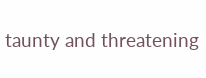taunty and threatening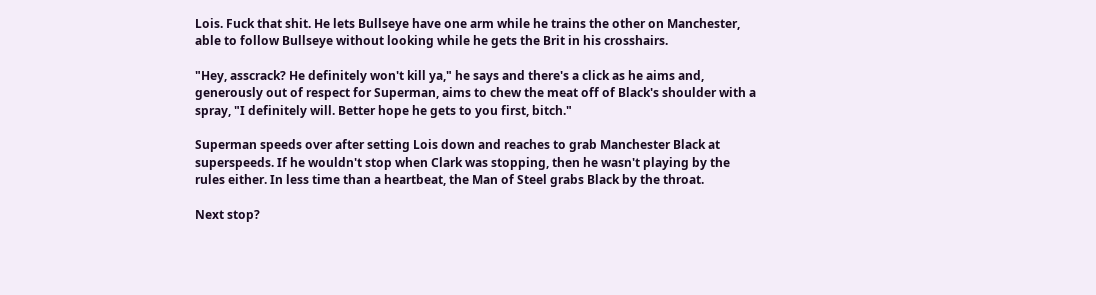Lois. Fuck that shit. He lets Bullseye have one arm while he trains the other on Manchester, able to follow Bullseye without looking while he gets the Brit in his crosshairs.

"Hey, asscrack? He definitely won't kill ya," he says and there's a click as he aims and, generously out of respect for Superman, aims to chew the meat off of Black's shoulder with a spray, "I definitely will. Better hope he gets to you first, bitch."

Superman speeds over after setting Lois down and reaches to grab Manchester Black at superspeeds. If he wouldn't stop when Clark was stopping, then he wasn't playing by the rules either. In less time than a heartbeat, the Man of Steel grabs Black by the throat.

Next stop?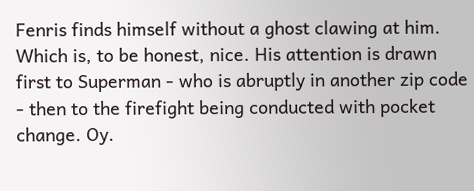Fenris finds himself without a ghost clawing at him. Which is, to be honest, nice. His attention is drawn first to Superman - who is abruptly in another zip code - then to the firefight being conducted with pocket change. Oy.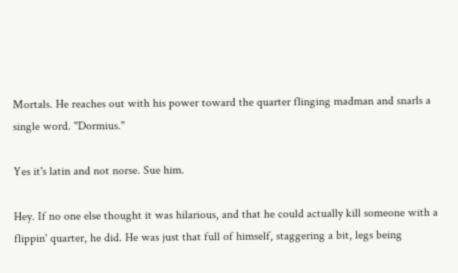Mortals. He reaches out with his power toward the quarter flinging madman and snarls a single word. "Dormius."

Yes it's latin and not norse. Sue him.

Hey. If no one else thought it was hilarious, and that he could actually kill someone with a flippin' quarter, he did. He was just that full of himself, staggering a bit, legs being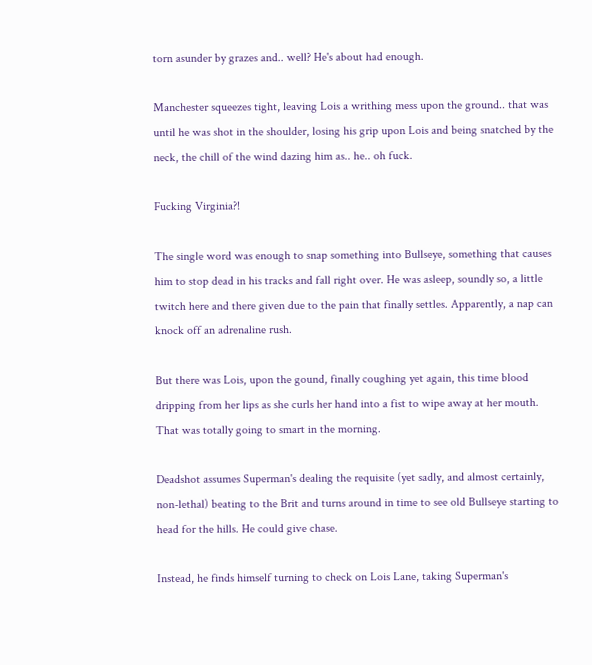torn asunder by grazes and.. well? He's about had enough.

Manchester squeezes tight, leaving Lois a writhing mess upon the ground.. that was until he was shot in the shoulder, losing his grip upon Lois and being snatched by the neck, the chill of the wind dazing him as.. he.. oh fuck.

Fucking Virginia?!

The single word was enough to snap something into Bullseye, something that causes him to stop dead in his tracks and fall right over. He was asleep, soundly so, a little twitch here and there given due to the pain that finally settles. Apparently, a nap can knock off an adrenaline rush.

But there was Lois, upon the gound, finally coughing yet again, this time blood dripping from her lips as she curls her hand into a fist to wipe away at her mouth. That was totally going to smart in the morning.

Deadshot assumes Superman's dealing the requisite (yet sadly, and almost certainly, non-lethal) beating to the Brit and turns around in time to see old Bullseye starting to head for the hills. He could give chase.

Instead, he finds himself turning to check on Lois Lane, taking Superman's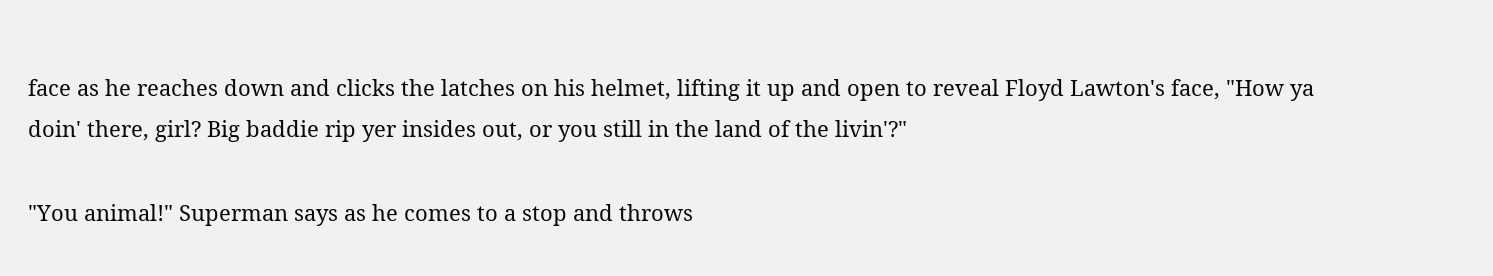face as he reaches down and clicks the latches on his helmet, lifting it up and open to reveal Floyd Lawton's face, "How ya doin' there, girl? Big baddie rip yer insides out, or you still in the land of the livin'?"

"You animal!" Superman says as he comes to a stop and throws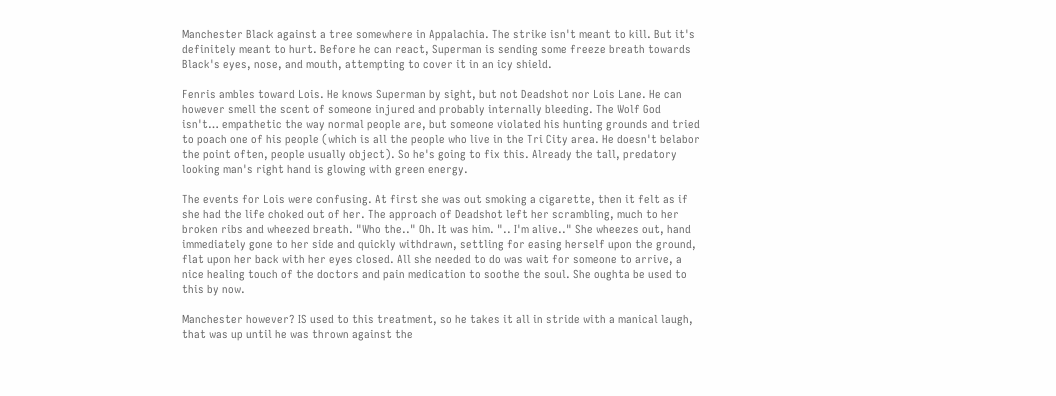Manchester Black against a tree somewhere in Appalachia. The strike isn't meant to kill. But it's definitely meant to hurt. Before he can react, Superman is sending some freeze breath towards Black's eyes, nose, and mouth, attempting to cover it in an icy shield.

Fenris ambles toward Lois. He knows Superman by sight, but not Deadshot nor Lois Lane. He can however smell the scent of someone injured and probably internally bleeding. The Wolf God isn't… empathetic the way normal people are, but someone violated his hunting grounds and tried to poach one of his people (which is all the people who live in the Tri City area. He doesn't belabor the point often, people usually object). So he's going to fix this. Already the tall, predatory looking man's right hand is glowing with green energy.

The events for Lois were confusing. At first she was out smoking a cigarette, then it felt as if she had the life choked out of her. The approach of Deadshot left her scrambling, much to her broken ribs and wheezed breath. "Who the.." Oh. It was him. ".. I'm alive.." She wheezes out, hand immediately gone to her side and quickly withdrawn, settling for easing herself upon the ground, flat upon her back with her eyes closed. All she needed to do was wait for someone to arrive, a nice healing touch of the doctors and pain medication to soothe the soul. She oughta be used to this by now.

Manchester however? IS used to this treatment, so he takes it all in stride with a manical laugh, that was up until he was thrown against the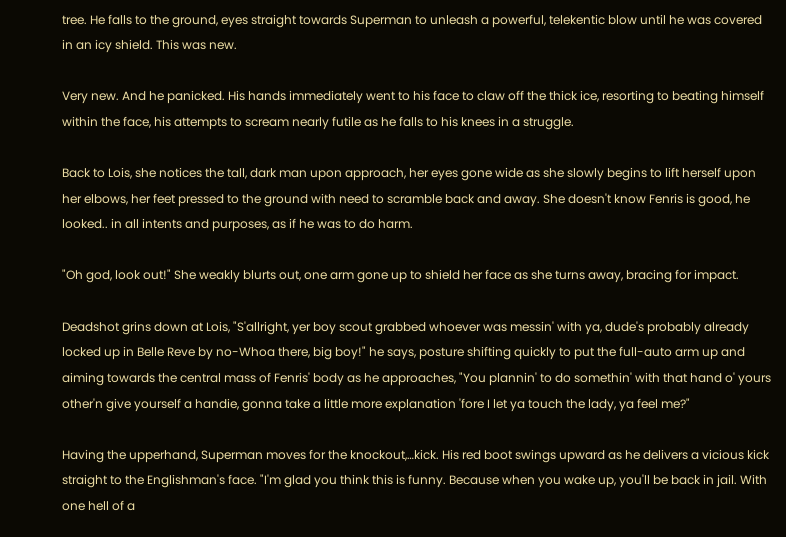tree. He falls to the ground, eyes straight towards Superman to unleash a powerful, telekentic blow until he was covered in an icy shield. This was new.

Very new. And he panicked. His hands immediately went to his face to claw off the thick ice, resorting to beating himself within the face, his attempts to scream nearly futile as he falls to his knees in a struggle.

Back to Lois, she notices the tall, dark man upon approach, her eyes gone wide as she slowly begins to lift herself upon her elbows, her feet pressed to the ground with need to scramble back and away. She doesn't know Fenris is good, he looked.. in all intents and purposes, as if he was to do harm.

"Oh god, look out!" She weakly blurts out, one arm gone up to shield her face as she turns away, bracing for impact.

Deadshot grins down at Lois, "S'allright, yer boy scout grabbed whoever was messin' with ya, dude's probably already locked up in Belle Reve by no-Whoa there, big boy!" he says, posture shifting quickly to put the full-auto arm up and aiming towards the central mass of Fenris' body as he approaches, "You plannin' to do somethin' with that hand o' yours other'n give yourself a handie, gonna take a little more explanation 'fore I let ya touch the lady, ya feel me?"

Having the upperhand, Superman moves for the knockout,…kick. His red boot swings upward as he delivers a vicious kick straight to the Englishman's face. "I'm glad you think this is funny. Because when you wake up, you'll be back in jail. With one hell of a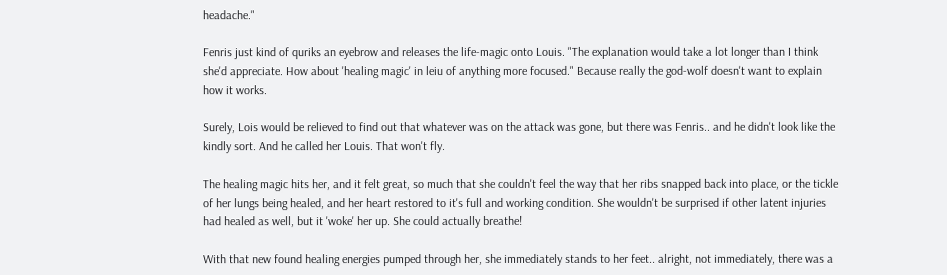headache."

Fenris just kind of quriks an eyebrow and releases the life-magic onto Louis. "The explanation would take a lot longer than I think she'd appreciate. How about 'healing magic' in leiu of anything more focused." Because really the god-wolf doesn't want to explain how it works.

Surely, Lois would be relieved to find out that whatever was on the attack was gone, but there was Fenris.. and he didn't look like the kindly sort. And he called her Louis. That won't fly.

The healing magic hits her, and it felt great, so much that she couldn't feel the way that her ribs snapped back into place, or the tickle of her lungs being healed, and her heart restored to it's full and working condition. She wouldn't be surprised if other latent injuries had healed as well, but it 'woke' her up. She could actually breathe!

With that new found healing energies pumped through her, she immediately stands to her feet.. alright, not immediately, there was a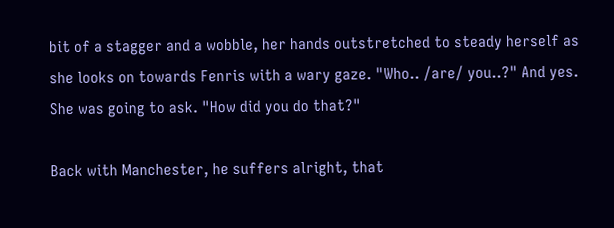bit of a stagger and a wobble, her hands outstretched to steady herself as she looks on towards Fenris with a wary gaze. "Who.. /are/ you..?" And yes. She was going to ask. "How did you do that?"

Back with Manchester, he suffers alright, that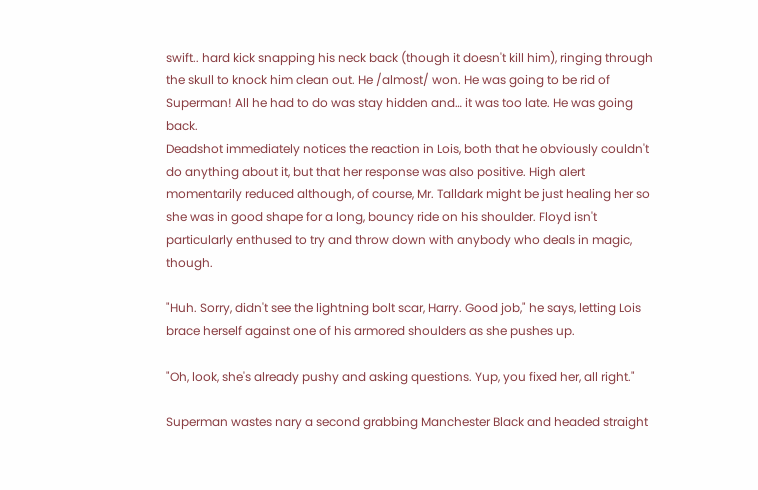swift.. hard kick snapping his neck back (though it doesn't kill him), ringing through the skull to knock him clean out. He /almost/ won. He was going to be rid of Superman! All he had to do was stay hidden and… it was too late. He was going back.
Deadshot immediately notices the reaction in Lois, both that he obviously couldn't do anything about it, but that her response was also positive. High alert momentarily reduced although, of course, Mr. Talldark might be just healing her so she was in good shape for a long, bouncy ride on his shoulder. Floyd isn't particularly enthused to try and throw down with anybody who deals in magic, though.

"Huh. Sorry, didn't see the lightning bolt scar, Harry. Good job," he says, letting Lois brace herself against one of his armored shoulders as she pushes up.

"Oh, look, she's already pushy and asking questions. Yup, you fixed her, all right."

Superman wastes nary a second grabbing Manchester Black and headed straight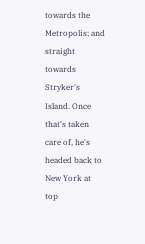towards the Metropolis; and straight towards Stryker's Island. Once that's taken care of, he's headed back to New York at top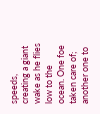speeds, creating a giant wake as he flies low to the ocean. One foe taken care of; another one to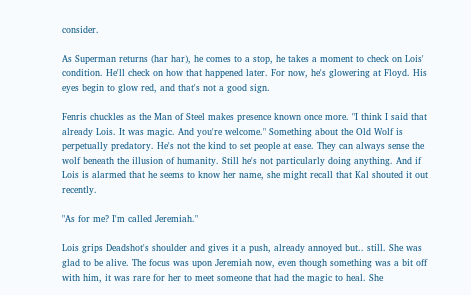consider.

As Superman returns (har har), he comes to a stop, he takes a moment to check on Lois' condition. He'll check on how that happened later. For now, he's glowering at Floyd. His eyes begin to glow red, and that's not a good sign.

Fenris chuckles as the Man of Steel makes presence known once more. "I think I said that already Lois. It was magic. And you're welcome." Something about the Old Wolf is perpetually predatory. He's not the kind to set people at ease. They can always sense the wolf beneath the illusion of humanity. Still he's not particularly doing anything. And if Lois is alarmed that he seems to know her name, she might recall that Kal shouted it out recently.

"As for me? I'm called Jeremiah."

Lois grips Deadshot's shoulder and gives it a push, already annoyed but.. still. She was glad to be alive. The focus was upon Jeremiah now, even though something was a bit off with him, it was rare for her to meet someone that had the magic to heal. She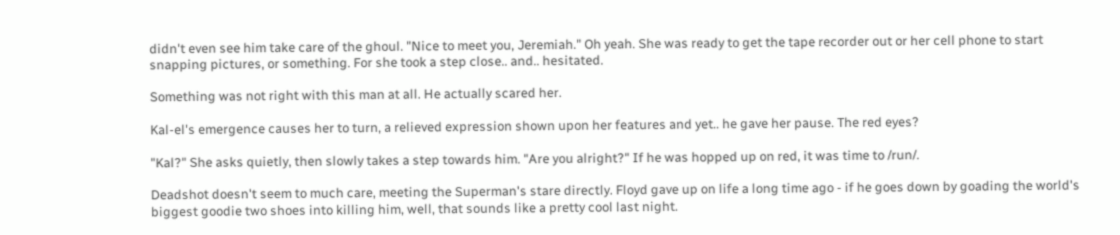didn't even see him take care of the ghoul. "Nice to meet you, Jeremiah." Oh yeah. She was ready to get the tape recorder out or her cell phone to start snapping pictures, or something. For she took a step close.. and.. hesitated.

Something was not right with this man at all. He actually scared her.

Kal-el's emergence causes her to turn, a relieved expression shown upon her features and yet.. he gave her pause. The red eyes?

"Kal?" She asks quietly, then slowly takes a step towards him. "Are you alright?" If he was hopped up on red, it was time to /run/.

Deadshot doesn't seem to much care, meeting the Superman's stare directly. Floyd gave up on life a long time ago - if he goes down by goading the world's biggest goodie two shoes into killing him, well, that sounds like a pretty cool last night.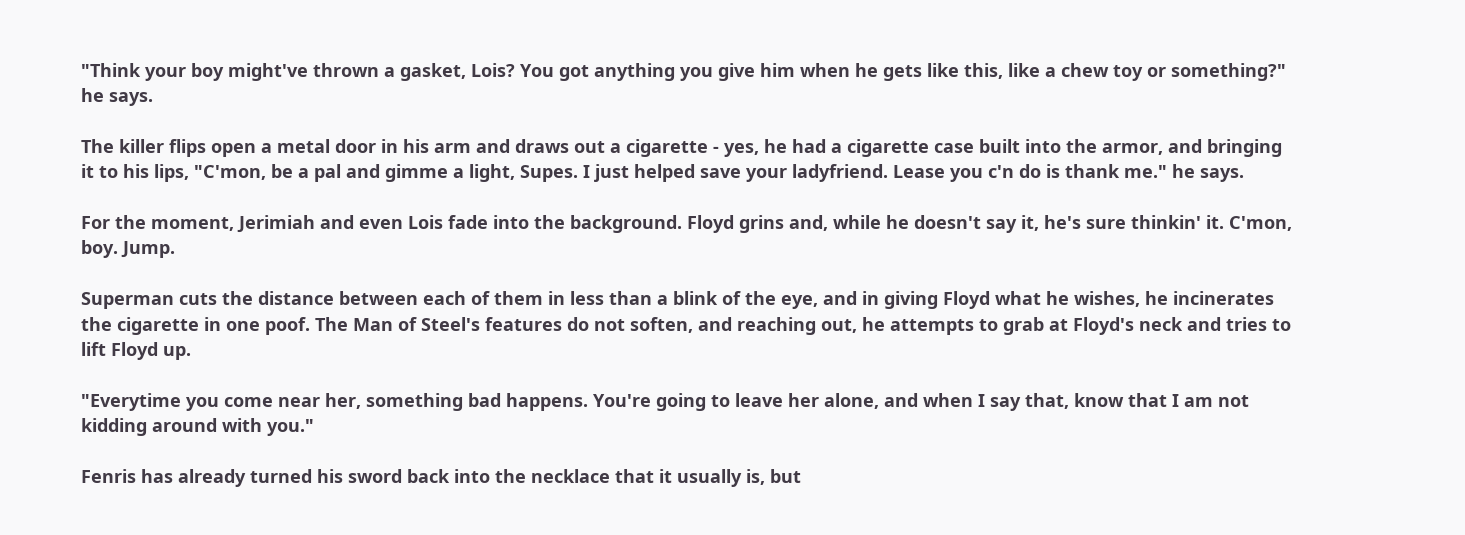"Think your boy might've thrown a gasket, Lois? You got anything you give him when he gets like this, like a chew toy or something?" he says.

The killer flips open a metal door in his arm and draws out a cigarette - yes, he had a cigarette case built into the armor, and bringing it to his lips, "C'mon, be a pal and gimme a light, Supes. I just helped save your ladyfriend. Lease you c'n do is thank me." he says.

For the moment, Jerimiah and even Lois fade into the background. Floyd grins and, while he doesn't say it, he's sure thinkin' it. C'mon, boy. Jump.

Superman cuts the distance between each of them in less than a blink of the eye, and in giving Floyd what he wishes, he incinerates the cigarette in one poof. The Man of Steel's features do not soften, and reaching out, he attempts to grab at Floyd's neck and tries to lift Floyd up.

"Everytime you come near her, something bad happens. You're going to leave her alone, and when I say that, know that I am not kidding around with you."

Fenris has already turned his sword back into the necklace that it usually is, but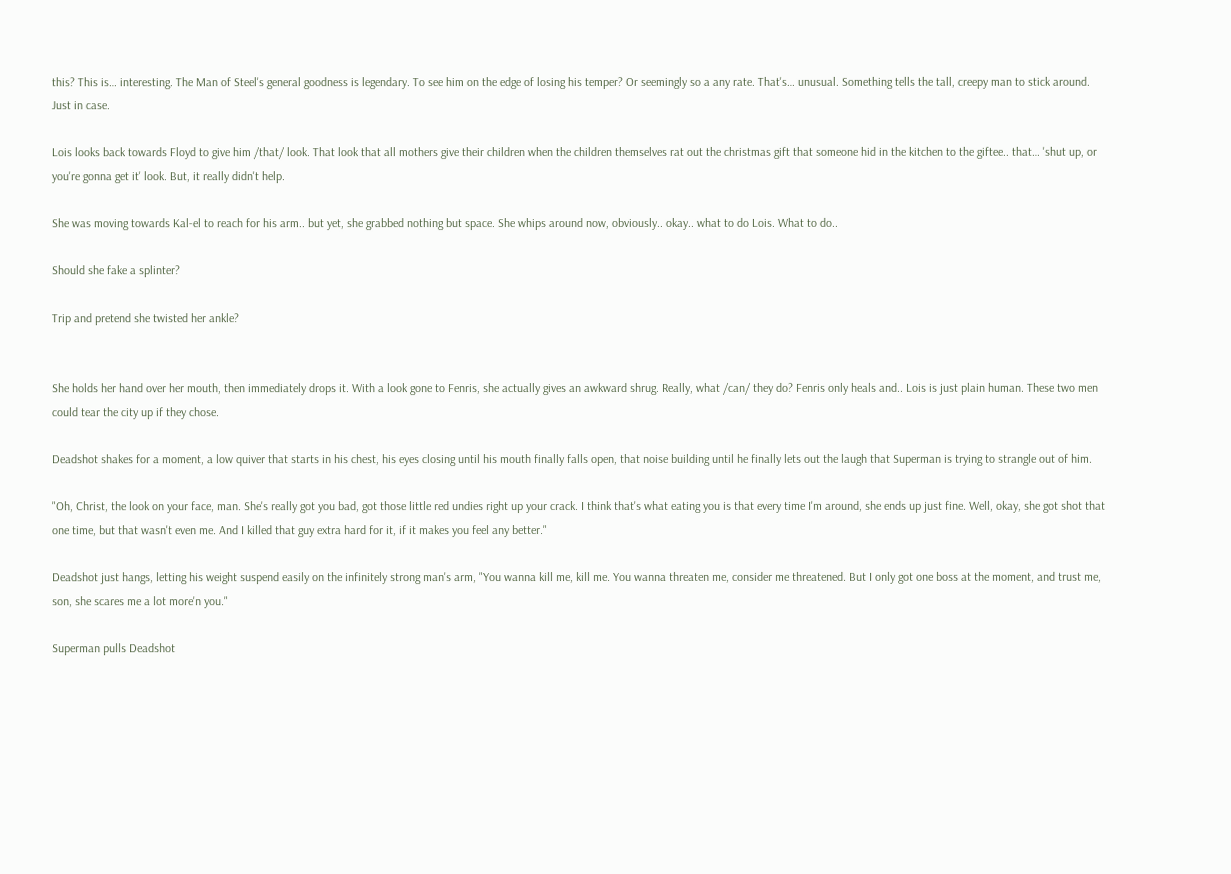this? This is… interesting. The Man of Steel's general goodness is legendary. To see him on the edge of losing his temper? Or seemingly so a any rate. That's… unusual. Something tells the tall, creepy man to stick around. Just in case.

Lois looks back towards Floyd to give him /that/ look. That look that all mothers give their children when the children themselves rat out the christmas gift that someone hid in the kitchen to the giftee.. that… 'shut up, or you're gonna get it' look. But, it really didn't help.

She was moving towards Kal-el to reach for his arm.. but yet, she grabbed nothing but space. She whips around now, obviously.. okay.. what to do Lois. What to do..

Should she fake a splinter?

Trip and pretend she twisted her ankle?


She holds her hand over her mouth, then immediately drops it. With a look gone to Fenris, she actually gives an awkward shrug. Really, what /can/ they do? Fenris only heals and.. Lois is just plain human. These two men could tear the city up if they chose.

Deadshot shakes for a moment, a low quiver that starts in his chest, his eyes closing until his mouth finally falls open, that noise building until he finally lets out the laugh that Superman is trying to strangle out of him.

"Oh, Christ, the look on your face, man. She's really got you bad, got those little red undies right up your crack. I think that's what eating you is that every time I'm around, she ends up just fine. Well, okay, she got shot that one time, but that wasn't even me. And I killed that guy extra hard for it, if it makes you feel any better."

Deadshot just hangs, letting his weight suspend easily on the infinitely strong man's arm, "You wanna kill me, kill me. You wanna threaten me, consider me threatened. But I only got one boss at the moment, and trust me, son, she scares me a lot more'n you."

Superman pulls Deadshot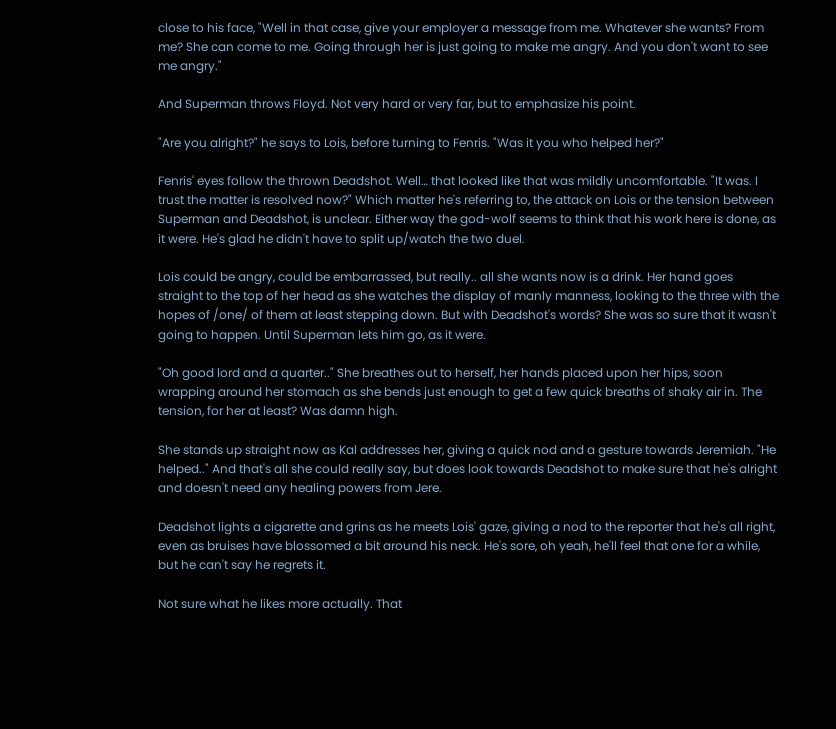close to his face, "Well in that case, give your employer a message from me. Whatever she wants? From me? She can come to me. Going through her is just going to make me angry. And you don't want to see me angry."

And Superman throws Floyd. Not very hard or very far, but to emphasize his point.

"Are you alright?" he says to Lois, before turning to Fenris. "Was it you who helped her?"

Fenris' eyes follow the thrown Deadshot. Well… that looked like that was mildly uncomfortable. "It was. I trust the matter is resolved now?" Which matter he's referring to, the attack on Lois or the tension between Superman and Deadshot, is unclear. Either way the god-wolf seems to think that his work here is done, as it were. He's glad he didn't have to split up/watch the two duel.

Lois could be angry, could be embarrassed, but really.. all she wants now is a drink. Her hand goes straight to the top of her head as she watches the display of manly manness, looking to the three with the hopes of /one/ of them at least stepping down. But with Deadshot's words? She was so sure that it wasn't going to happen. Until Superman lets him go, as it were.

"Oh good lord and a quarter.." She breathes out to herself, her hands placed upon her hips, soon wrapping around her stomach as she bends just enough to get a few quick breaths of shaky air in. The tension, for her at least? Was damn high.

She stands up straight now as Kal addresses her, giving a quick nod and a gesture towards Jeremiah. "He helped.." And that's all she could really say, but does look towards Deadshot to make sure that he's alright and doesn't need any healing powers from Jere.

Deadshot lights a cigarette and grins as he meets Lois' gaze, giving a nod to the reporter that he's all right, even as bruises have blossomed a bit around his neck. He's sore, oh yeah, he'll feel that one for a while, but he can't say he regrets it.

Not sure what he likes more actually. That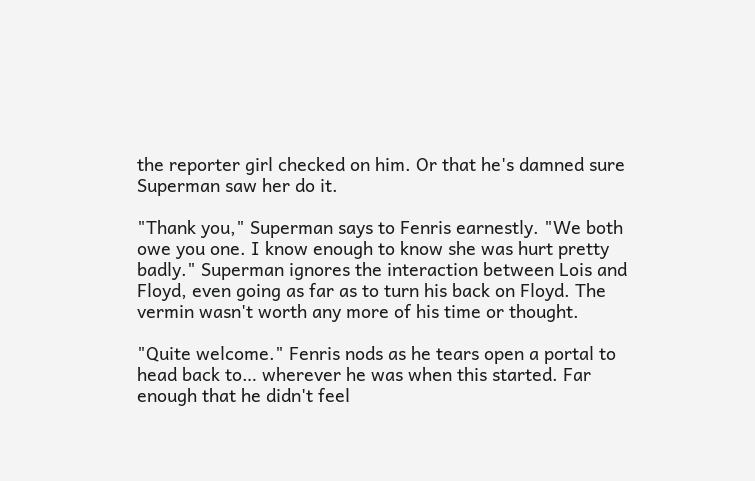the reporter girl checked on him. Or that he's damned sure Superman saw her do it.

"Thank you," Superman says to Fenris earnestly. "We both owe you one. I know enough to know she was hurt pretty badly." Superman ignores the interaction between Lois and Floyd, even going as far as to turn his back on Floyd. The vermin wasn't worth any more of his time or thought.

"Quite welcome." Fenris nods as he tears open a portal to head back to… wherever he was when this started. Far enough that he didn't feel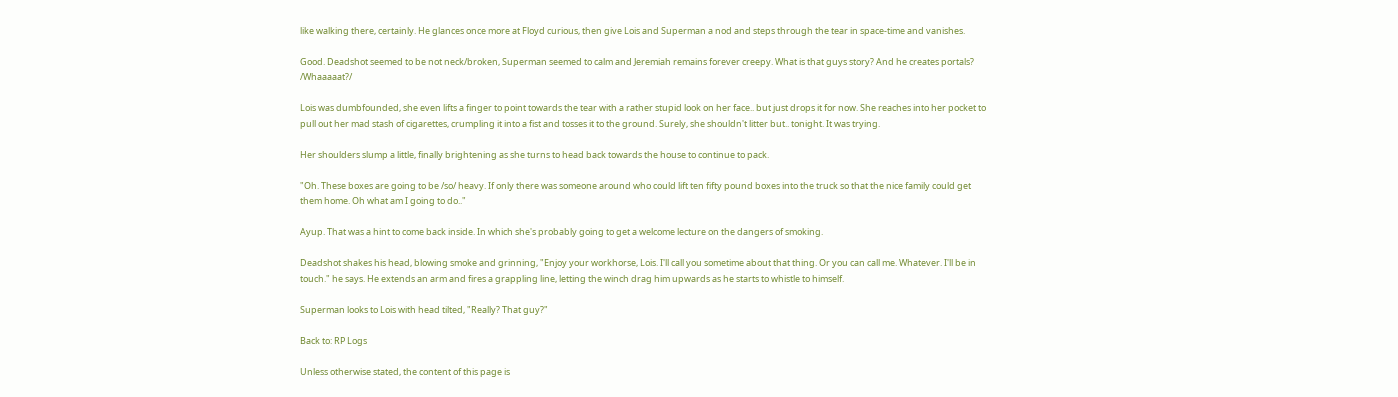like walking there, certainly. He glances once more at Floyd curious, then give Lois and Superman a nod and steps through the tear in space-time and vanishes.

Good. Deadshot seemed to be not neck/broken, Superman seemed to calm and Jeremiah remains forever creepy. What is that guys story? And he creates portals? /Whaaaaat?/

Lois was dumbfounded, she even lifts a finger to point towards the tear with a rather stupid look on her face.. but just drops it for now. She reaches into her pocket to pull out her mad stash of cigarettes, crumpling it into a fist and tosses it to the ground. Surely, she shouldn't litter but.. tonight. It was trying.

Her shoulders slump a little, finally brightening as she turns to head back towards the house to continue to pack.

"Oh. These boxes are going to be /so/ heavy. If only there was someone around who could lift ten fifty pound boxes into the truck so that the nice family could get them home. Oh what am I going to do.."

Ayup. That was a hint to come back inside. In which she's probably going to get a welcome lecture on the dangers of smoking.

Deadshot shakes his head, blowing smoke and grinning, "Enjoy your workhorse, Lois. I'll call you sometime about that thing. Or you can call me. Whatever. I'll be in touch." he says. He extends an arm and fires a grappling line, letting the winch drag him upwards as he starts to whistle to himself.

Superman looks to Lois with head tilted, "Really? That guy?"

Back to: RP Logs

Unless otherwise stated, the content of this page is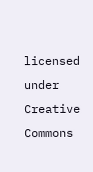licensed under Creative Commons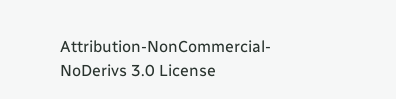Attribution-NonCommercial-NoDerivs 3.0 License